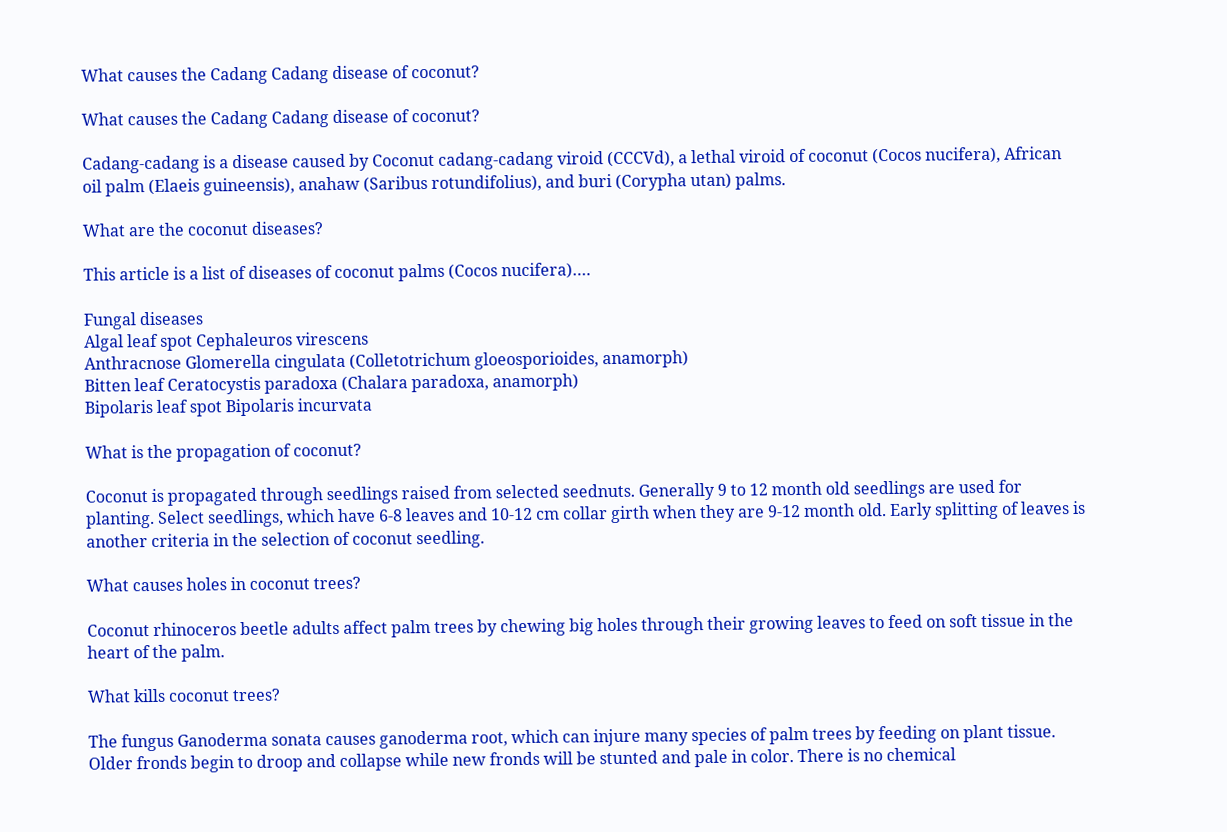What causes the Cadang Cadang disease of coconut?

What causes the Cadang Cadang disease of coconut?

Cadang-cadang is a disease caused by Coconut cadang-cadang viroid (CCCVd), a lethal viroid of coconut (Cocos nucifera), African oil palm (Elaeis guineensis), anahaw (Saribus rotundifolius), and buri (Corypha utan) palms.

What are the coconut diseases?

This article is a list of diseases of coconut palms (Cocos nucifera)….

Fungal diseases
Algal leaf spot Cephaleuros virescens
Anthracnose Glomerella cingulata (Colletotrichum gloeosporioides, anamorph)
Bitten leaf Ceratocystis paradoxa (Chalara paradoxa, anamorph)
Bipolaris leaf spot Bipolaris incurvata

What is the propagation of coconut?

Coconut is propagated through seedlings raised from selected seednuts. Generally 9 to 12 month old seedlings are used for planting. Select seedlings, which have 6-8 leaves and 10-12 cm collar girth when they are 9-12 month old. Early splitting of leaves is another criteria in the selection of coconut seedling.

What causes holes in coconut trees?

Coconut rhinoceros beetle adults affect palm trees by chewing big holes through their growing leaves to feed on soft tissue in the heart of the palm.

What kills coconut trees?

The fungus Ganoderma sonata causes ganoderma root, which can injure many species of palm trees by feeding on plant tissue. Older fronds begin to droop and collapse while new fronds will be stunted and pale in color. There is no chemical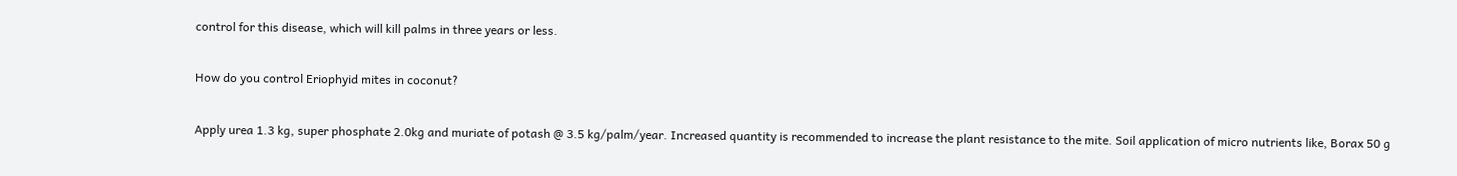control for this disease, which will kill palms in three years or less.

How do you control Eriophyid mites in coconut?

Apply urea 1.3 kg, super phosphate 2.0kg and muriate of potash @ 3.5 kg/palm/year. Increased quantity is recommended to increase the plant resistance to the mite. Soil application of micro nutrients like, Borax 50 g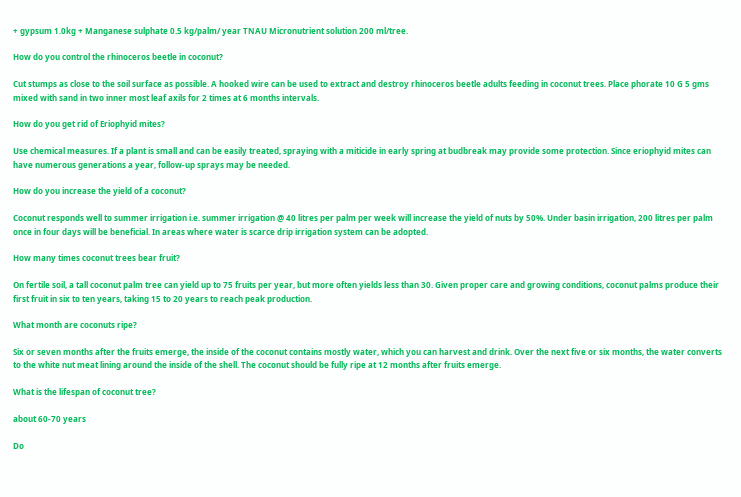+ gypsum 1.0kg + Manganese sulphate 0.5 kg/palm/ year TNAU Micronutrient solution 200 ml/tree.

How do you control the rhinoceros beetle in coconut?

Cut stumps as close to the soil surface as possible. A hooked wire can be used to extract and destroy rhinoceros beetle adults feeding in coconut trees. Place phorate 10 G 5 gms mixed with sand in two inner most leaf axils for 2 times at 6 months intervals.

How do you get rid of Eriophyid mites?

Use chemical measures. If a plant is small and can be easily treated, spraying with a miticide in early spring at budbreak may provide some protection. Since eriophyid mites can have numerous generations a year, follow-up sprays may be needed.

How do you increase the yield of a coconut?

Coconut responds well to summer irrigation i.e. summer irrigation @ 40 litres per palm per week will increase the yield of nuts by 50%. Under basin irrigation, 200 litres per palm once in four days will be beneficial. In areas where water is scarce drip irrigation system can be adopted.

How many times coconut trees bear fruit?

On fertile soil, a tall coconut palm tree can yield up to 75 fruits per year, but more often yields less than 30. Given proper care and growing conditions, coconut palms produce their first fruit in six to ten years, taking 15 to 20 years to reach peak production.

What month are coconuts ripe?

Six or seven months after the fruits emerge, the inside of the coconut contains mostly water, which you can harvest and drink. Over the next five or six months, the water converts to the white nut meat lining around the inside of the shell. The coconut should be fully ripe at 12 months after fruits emerge.

What is the lifespan of coconut tree?

about 60-70 years

Do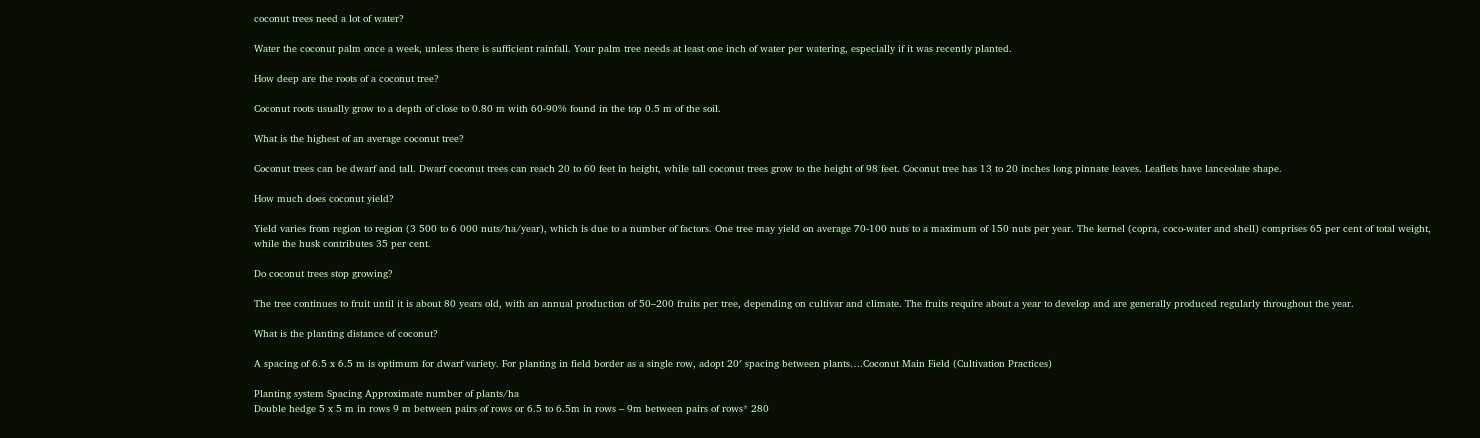coconut trees need a lot of water?

Water the coconut palm once a week, unless there is sufficient rainfall. Your palm tree needs at least one inch of water per watering, especially if it was recently planted.

How deep are the roots of a coconut tree?

Coconut roots usually grow to a depth of close to 0.80 m with 60-90% found in the top 0.5 m of the soil.

What is the highest of an average coconut tree?

Coconut trees can be dwarf and tall. Dwarf coconut trees can reach 20 to 60 feet in height, while tall coconut trees grow to the height of 98 feet. Coconut tree has 13 to 20 inches long pinnate leaves. Leaflets have lanceolate shape.

How much does coconut yield?

Yield varies from region to region (3 500 to 6 000 nuts/ha/year), which is due to a number of factors. One tree may yield on average 70-100 nuts to a maximum of 150 nuts per year. The kernel (copra, coco-water and shell) comprises 65 per cent of total weight, while the husk contributes 35 per cent.

Do coconut trees stop growing?

The tree continues to fruit until it is about 80 years old, with an annual production of 50–200 fruits per tree, depending on cultivar and climate. The fruits require about a year to develop and are generally produced regularly throughout the year.

What is the planting distance of coconut?

A spacing of 6.5 x 6.5 m is optimum for dwarf variety. For planting in field border as a single row, adopt 20′ spacing between plants….Coconut Main Field (Cultivation Practices)

Planting system Spacing Approximate number of plants/ha
Double hedge 5 x 5 m in rows 9 m between pairs of rows or 6.5 to 6.5m in rows – 9m between pairs of rows* 280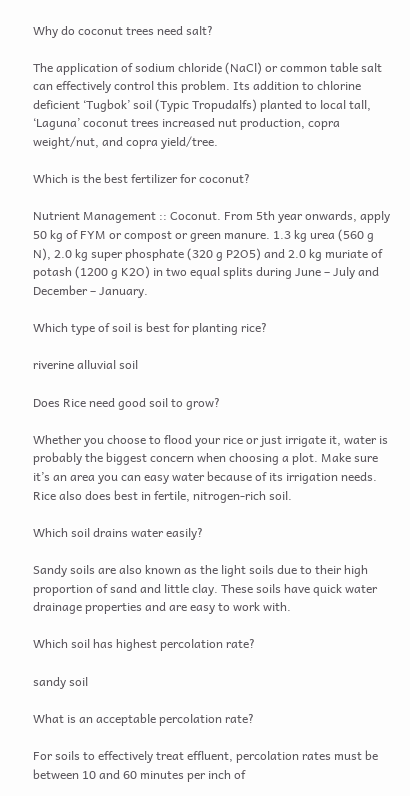Why do coconut trees need salt?

The application of sodium chloride (NaCl) or common table salt can effectively control this problem. Its addition to chlorine deficient ‘Tugbok’ soil (Typic Tropudalfs) planted to local tall, ‘Laguna’ coconut trees increased nut production, copra weight/nut, and copra yield/tree.

Which is the best fertilizer for coconut?

Nutrient Management :: Coconut. From 5th year onwards, apply 50 kg of FYM or compost or green manure. 1.3 kg urea (560 g N), 2.0 kg super phosphate (320 g P2O5) and 2.0 kg muriate of potash (1200 g K2O) in two equal splits during June – July and December – January.

Which type of soil is best for planting rice?

riverine alluvial soil

Does Rice need good soil to grow?

Whether you choose to flood your rice or just irrigate it, water is probably the biggest concern when choosing a plot. Make sure it’s an area you can easy water because of its irrigation needs. Rice also does best in fertile, nitrogen-rich soil.

Which soil drains water easily?

Sandy soils are also known as the light soils due to their high proportion of sand and little clay. These soils have quick water drainage properties and are easy to work with.

Which soil has highest percolation rate?

sandy soil

What is an acceptable percolation rate?

For soils to effectively treat effluent, percolation rates must be between 10 and 60 minutes per inch of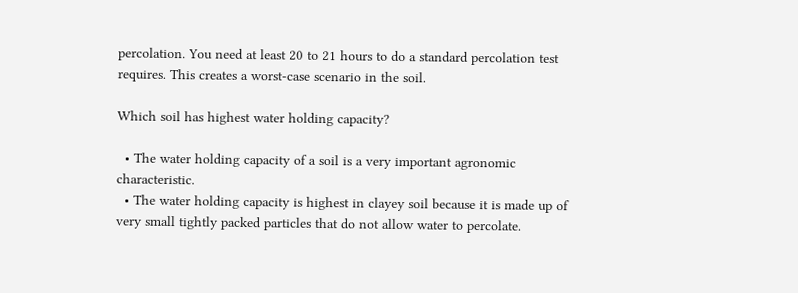percolation. You need at least 20 to 21 hours to do a standard percolation test requires. This creates a worst-case scenario in the soil.

Which soil has highest water holding capacity?

  • The water holding capacity of a soil is a very important agronomic characteristic.
  • The water holding capacity is highest in clayey soil because it is made up of very small tightly packed particles that do not allow water to percolate.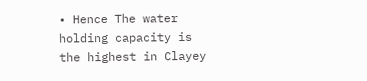• Hence The water holding capacity is the highest in Clayey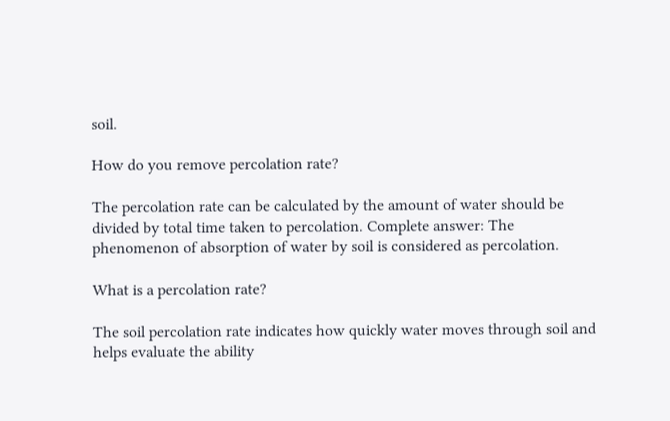soil.

How do you remove percolation rate?

The percolation rate can be calculated by the amount of water should be divided by total time taken to percolation. Complete answer: The phenomenon of absorption of water by soil is considered as percolation.

What is a percolation rate?

The soil percolation rate indicates how quickly water moves through soil and helps evaluate the ability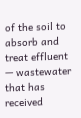of the soil to absorb and treat effluent — wastewater that has received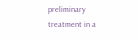preliminary treatment in a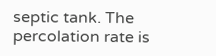septic tank. The percolation rate is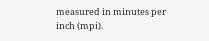measured in minutes per inch (mpi).